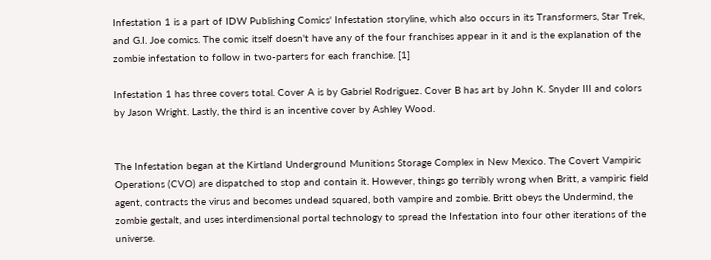Infestation 1 is a part of IDW Publishing Comics' Infestation storyline, which also occurs in its Transformers, Star Trek, and G.I. Joe comics. The comic itself doesn't have any of the four franchises appear in it and is the explanation of the zombie infestation to follow in two-parters for each franchise. [1]

Infestation 1 has three covers total. Cover A is by Gabriel Rodriguez. Cover B has art by John K. Snyder III and colors by Jason Wright. Lastly, the third is an incentive cover by Ashley Wood.


The Infestation began at the Kirtland Underground Munitions Storage Complex in New Mexico. The Covert Vampiric Operations (CVO) are dispatched to stop and contain it. However, things go terribly wrong when Britt, a vampiric field agent, contracts the virus and becomes undead squared, both vampire and zombie. Britt obeys the Undermind, the zombie gestalt, and uses interdimensional portal technology to spread the Infestation into four other iterations of the universe.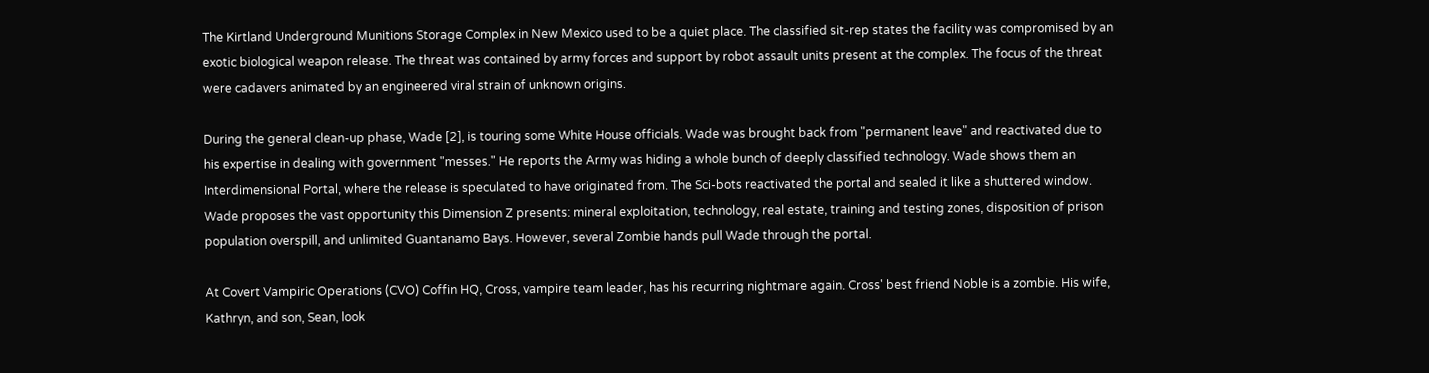The Kirtland Underground Munitions Storage Complex in New Mexico used to be a quiet place. The classified sit-rep states the facility was compromised by an exotic biological weapon release. The threat was contained by army forces and support by robot assault units present at the complex. The focus of the threat were cadavers animated by an engineered viral strain of unknown origins.

During the general clean-up phase, Wade [2], is touring some White House officials. Wade was brought back from "permanent leave" and reactivated due to his expertise in dealing with government "messes." He reports the Army was hiding a whole bunch of deeply classified technology. Wade shows them an Interdimensional Portal, where the release is speculated to have originated from. The Sci-bots reactivated the portal and sealed it like a shuttered window. Wade proposes the vast opportunity this Dimension Z presents: mineral exploitation, technology, real estate, training and testing zones, disposition of prison population overspill, and unlimited Guantanamo Bays. However, several Zombie hands pull Wade through the portal.

At Covert Vampiric Operations (CVO) Coffin HQ, Cross, vampire team leader, has his recurring nightmare again. Cross' best friend Noble is a zombie. His wife, Kathryn, and son, Sean, look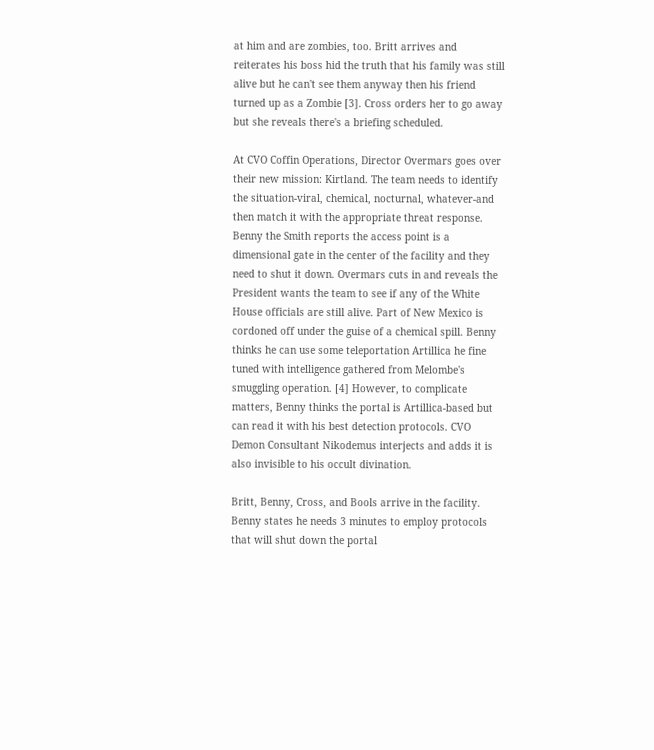at him and are zombies, too. Britt arrives and reiterates his boss hid the truth that his family was still alive but he can't see them anyway then his friend turned up as a Zombie [3]. Cross orders her to go away but she reveals there's a briefing scheduled.

At CVO Coffin Operations, Director Overmars goes over their new mission: Kirtland. The team needs to identify the situation-viral, chemical, nocturnal, whatever-and then match it with the appropriate threat response. Benny the Smith reports the access point is a dimensional gate in the center of the facility and they need to shut it down. Overmars cuts in and reveals the President wants the team to see if any of the White House officials are still alive. Part of New Mexico is cordoned off under the guise of a chemical spill. Benny thinks he can use some teleportation Artillica he fine tuned with intelligence gathered from Melombe's smuggling operation. [4] However, to complicate matters, Benny thinks the portal is Artillica-based but can read it with his best detection protocols. CVO Demon Consultant Nikodemus interjects and adds it is also invisible to his occult divination.

Britt, Benny, Cross, and Bools arrive in the facility. Benny states he needs 3 minutes to employ protocols that will shut down the portal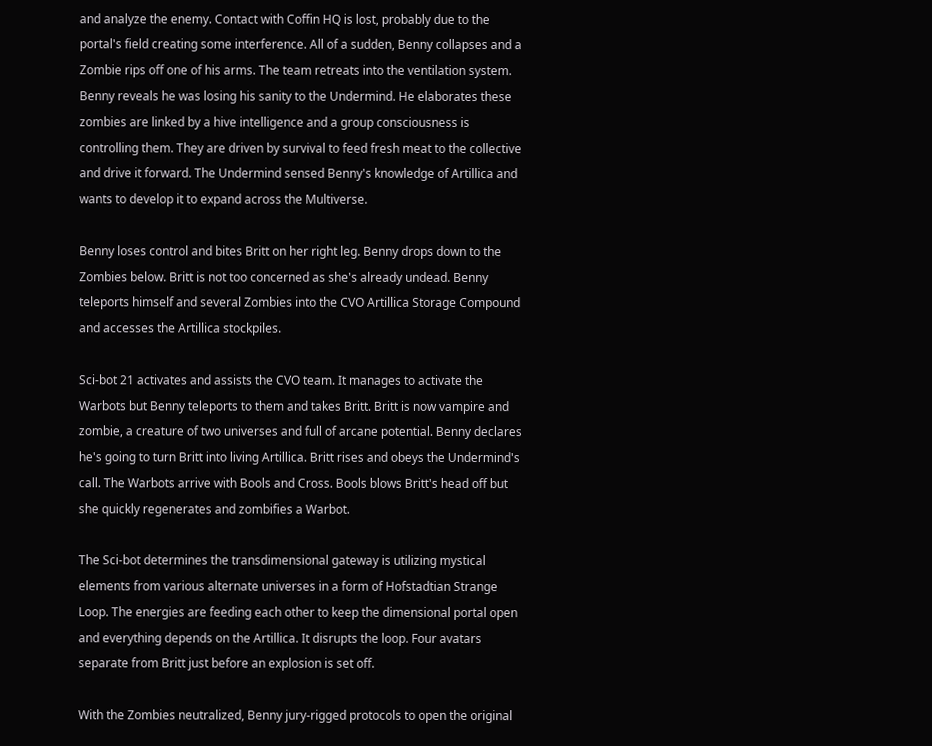and analyze the enemy. Contact with Coffin HQ is lost, probably due to the portal's field creating some interference. All of a sudden, Benny collapses and a Zombie rips off one of his arms. The team retreats into the ventilation system. Benny reveals he was losing his sanity to the Undermind. He elaborates these zombies are linked by a hive intelligence and a group consciousness is controlling them. They are driven by survival to feed fresh meat to the collective and drive it forward. The Undermind sensed Benny's knowledge of Artillica and wants to develop it to expand across the Multiverse.

Benny loses control and bites Britt on her right leg. Benny drops down to the Zombies below. Britt is not too concerned as she's already undead. Benny teleports himself and several Zombies into the CVO Artillica Storage Compound and accesses the Artillica stockpiles.

Sci-bot 21 activates and assists the CVO team. It manages to activate the Warbots but Benny teleports to them and takes Britt. Britt is now vampire and zombie, a creature of two universes and full of arcane potential. Benny declares he's going to turn Britt into living Artillica. Britt rises and obeys the Undermind's call. The Warbots arrive with Bools and Cross. Bools blows Britt's head off but she quickly regenerates and zombifies a Warbot.

The Sci-bot determines the transdimensional gateway is utilizing mystical elements from various alternate universes in a form of Hofstadtian Strange Loop. The energies are feeding each other to keep the dimensional portal open and everything depends on the Artillica. It disrupts the loop. Four avatars separate from Britt just before an explosion is set off.

With the Zombies neutralized, Benny jury-rigged protocols to open the original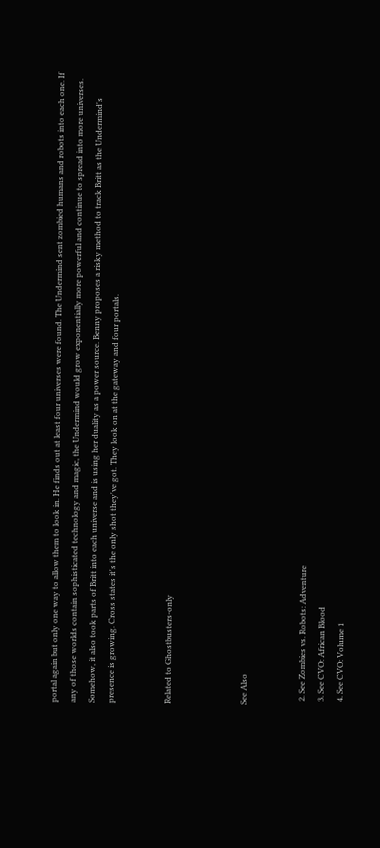portal again but only one way to allow them to look in. He finds out at least four universes were found. The Undermind sent zombied humans and robots into each one. If any of those worlds contain sophisticated technology and magic, the Undermind would grow exponentially more powerful and continue to spread into more universes. Somehow, it also took parts of Britt into each universe and is using her duality as a power source. Benny proposes a risky method to track Britt as the Undermind's presence is growing. Cross states it's the only shot they've got. They look on at the gateway and four portals.


Related to Ghostbusters-only



See Also


  2. See Zombies vs. Robots: Adventure
  3. See CVO: African Blood
  4. See CVO: Volume 1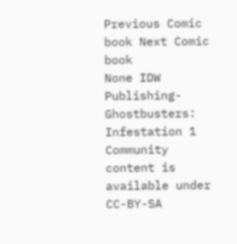Previous Comic book Next Comic book
None IDW Publishing- Ghostbusters: Infestation 1
Community content is available under CC-BY-SA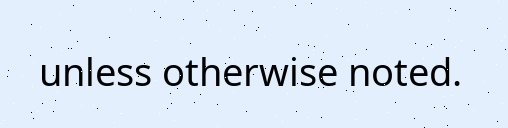unless otherwise noted.